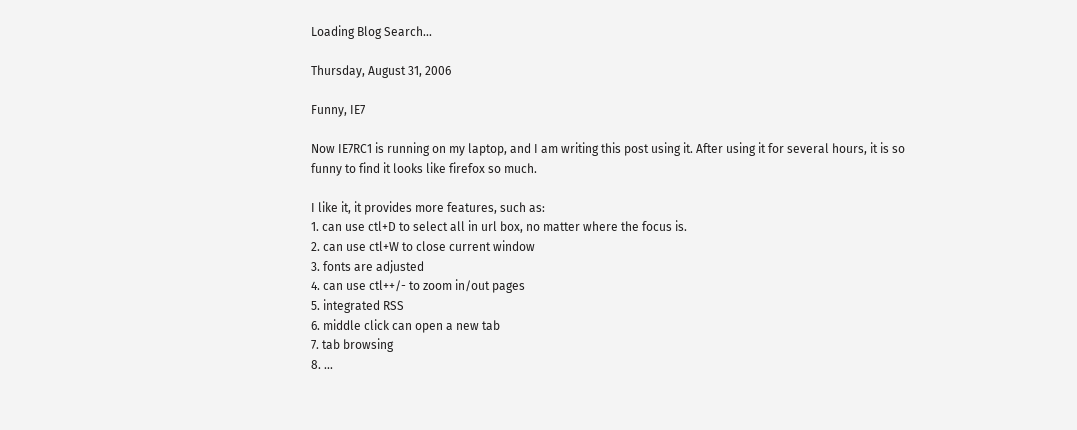Loading Blog Search...

Thursday, August 31, 2006

Funny, IE7

Now IE7RC1 is running on my laptop, and I am writing this post using it. After using it for several hours, it is so funny to find it looks like firefox so much.

I like it, it provides more features, such as:
1. can use ctl+D to select all in url box, no matter where the focus is.
2. can use ctl+W to close current window
3. fonts are adjusted
4. can use ctl++/- to zoom in/out pages
5. integrated RSS
6. middle click can open a new tab
7. tab browsing
8. ...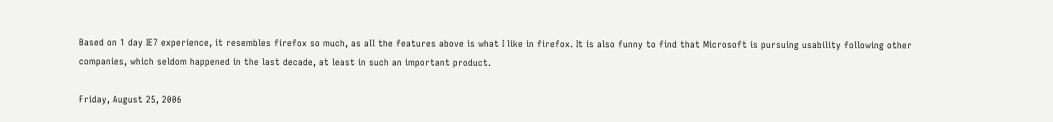Based on 1 day IE7 experience, it resembles firefox so much, as all the features above is what I like in firefox. It is also funny to find that Microsoft is pursuing usability following other companies, which seldom happened in the last decade, at least in such an important product.

Friday, August 25, 2006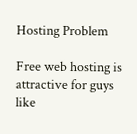Hosting Problem

Free web hosting is attractive for guys like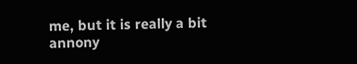me, but it is really a bit annony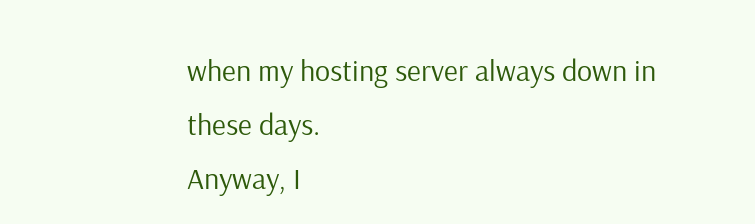when my hosting server always down in these days.
Anyway, I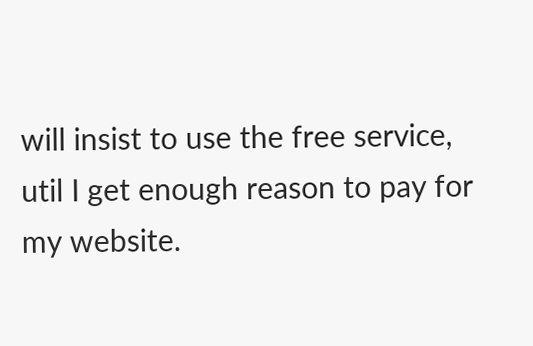will insist to use the free service, util I get enough reason to pay for my website.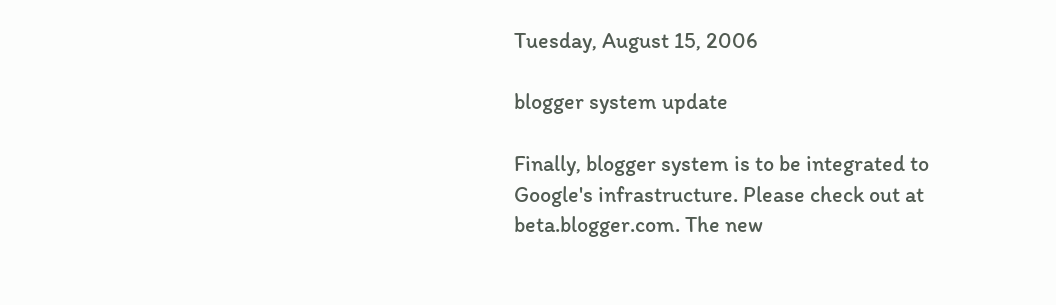Tuesday, August 15, 2006

blogger system update

Finally, blogger system is to be integrated to Google's infrastructure. Please check out at beta.blogger.com. The new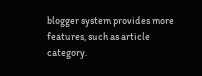blogger system provides more features, such as article category.